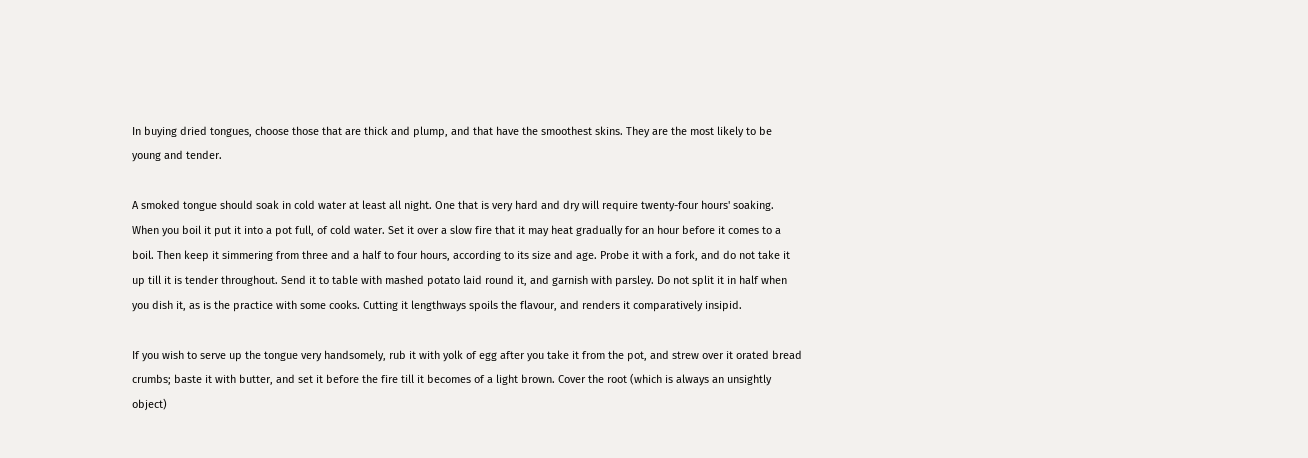In buying dried tongues, choose those that are thick and plump, and that have the smoothest skins. They are the most likely to be young and tender.

A smoked tongue should soak in cold water at least all night. One that is very hard and dry will require twenty-four hours' soaking. When you boil it put it into a pot full, of cold water. Set it over a slow fire that it may heat gradually for an hour before it comes to a boil. Then keep it simmering from three and a half to four hours, according to its size and age. Probe it with a fork, and do not take it up till it is tender throughout. Send it to table with mashed potato laid round it, and garnish with parsley. Do not split it in half when you dish it, as is the practice with some cooks. Cutting it lengthways spoils the flavour, and renders it comparatively insipid.

If you wish to serve up the tongue very handsomely, rub it with yolk of egg after you take it from the pot, and strew over it orated bread crumbs; baste it with butter, and set it before the fire till it becomes of a light brown. Cover the root (which is always an unsightly object)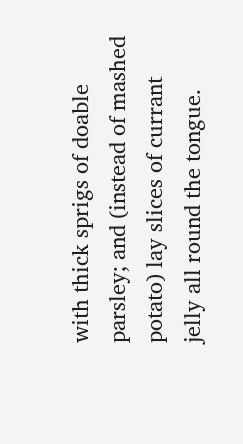with thick sprigs of doable parsley; and (instead of mashed potato) lay slices of currant jelly all round the tongue.